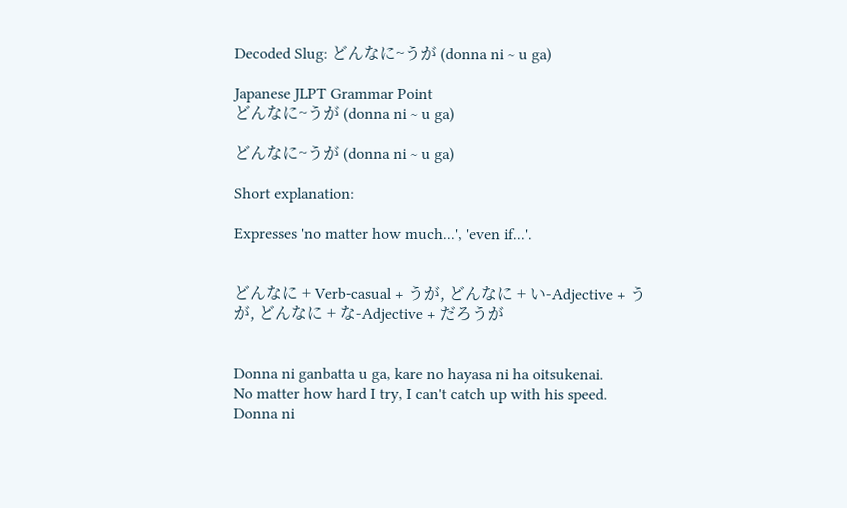Decoded Slug: どんなに~うが (donna ni ~ u ga)

Japanese JLPT Grammar Point
どんなに~うが (donna ni ~ u ga)

どんなに~うが (donna ni ~ u ga)

Short explanation:

Expresses 'no matter how much...', 'even if...'.


どんなに + Verb-casual + うが, どんなに + い-Adjective + うが, どんなに + な-Adjective + だろうが


Donna ni ganbatta u ga, kare no hayasa ni ha oitsukenai.
No matter how hard I try, I can't catch up with his speed.
Donna ni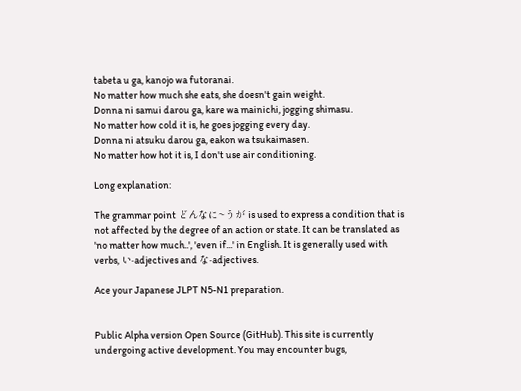tabeta u ga, kanojo wa futoranai.
No matter how much she eats, she doesn't gain weight.
Donna ni samui darou ga, kare wa mainichi, jogging shimasu.
No matter how cold it is, he goes jogging every day.
Donna ni atsuku darou ga, eakon wa tsukaimasen.
No matter how hot it is, I don't use air conditioning.

Long explanation:

The grammar point どんなに~うが is used to express a condition that is not affected by the degree of an action or state. It can be translated as 'no matter how much..', 'even if...' in English. It is generally used with verbs, い-adjectives and な-adjectives.

Ace your Japanese JLPT N5-N1 preparation.


Public Alpha version Open Source (GitHub). This site is currently undergoing active development. You may encounter bugs,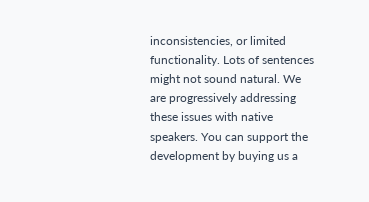inconsistencies, or limited functionality. Lots of sentences might not sound natural. We are progressively addressing these issues with native speakers. You can support the development by buying us a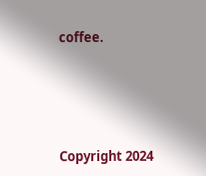coffee.




Copyright 2024